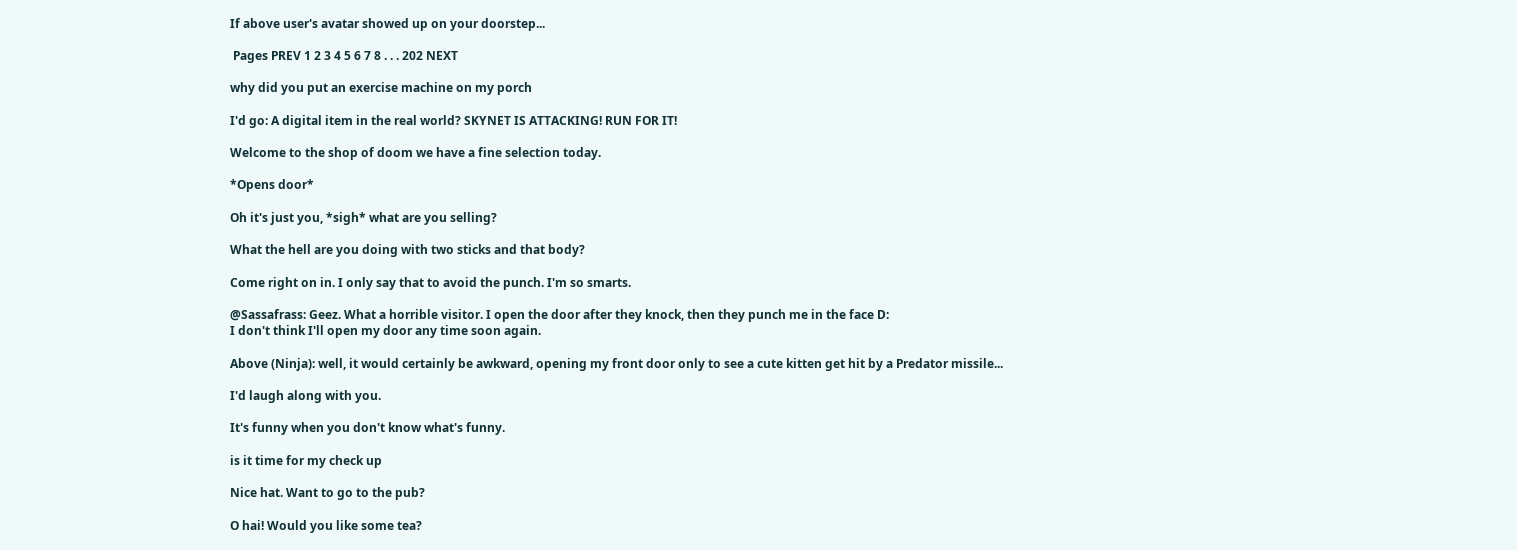If above user's avatar showed up on your doorstep...

 Pages PREV 1 2 3 4 5 6 7 8 . . . 202 NEXT

why did you put an exercise machine on my porch

I'd go: A digital item in the real world? SKYNET IS ATTACKING! RUN FOR IT!

Welcome to the shop of doom we have a fine selection today.

*Opens door*

Oh it's just you, *sigh* what are you selling?

What the hell are you doing with two sticks and that body?

Come right on in. I only say that to avoid the punch. I'm so smarts.

@Sassafrass: Geez. What a horrible visitor. I open the door after they knock, then they punch me in the face D:
I don't think I'll open my door any time soon again.

Above (Ninja): well, it would certainly be awkward, opening my front door only to see a cute kitten get hit by a Predator missile...

I'd laugh along with you.

It's funny when you don't know what's funny.

is it time for my check up

Nice hat. Want to go to the pub?

O hai! Would you like some tea?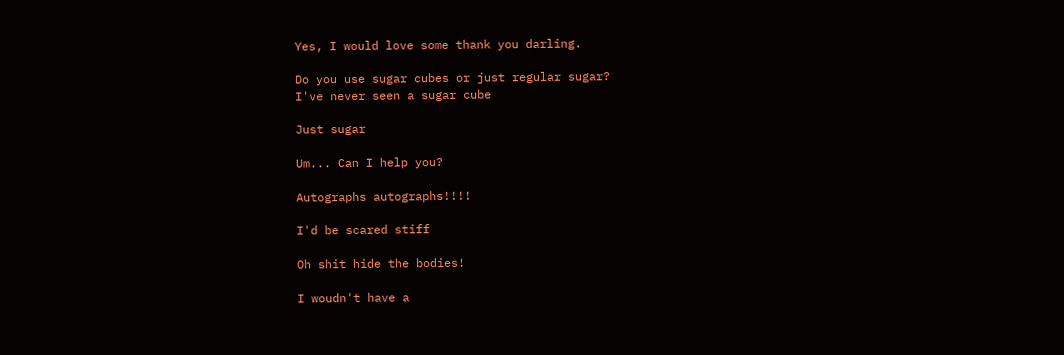Yes, I would love some thank you darling.

Do you use sugar cubes or just regular sugar?
I've never seen a sugar cube

Just sugar

Um... Can I help you?

Autographs autographs!!!!

I'd be scared stiff

Oh shit hide the bodies!

I woudn't have a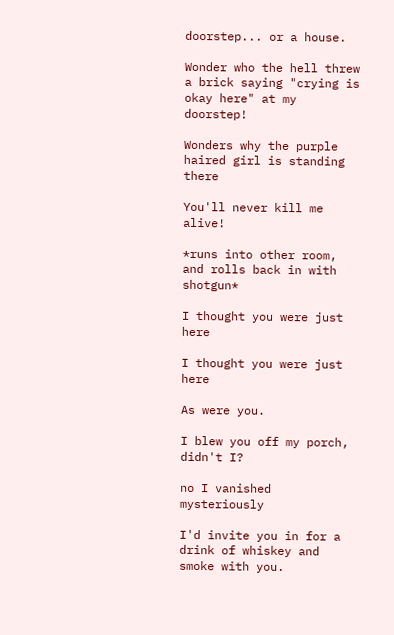doorstep... or a house.

Wonder who the hell threw a brick saying "crying is okay here" at my doorstep!

Wonders why the purple haired girl is standing there

You'll never kill me alive!

*runs into other room, and rolls back in with shotgun*

I thought you were just here

I thought you were just here

As were you.

I blew you off my porch, didn't I?

no I vanished mysteriously

I'd invite you in for a drink of whiskey and smoke with you.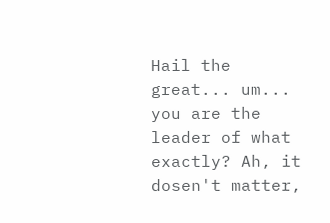Hail the great... um... you are the leader of what exactly? Ah, it dosen't matter,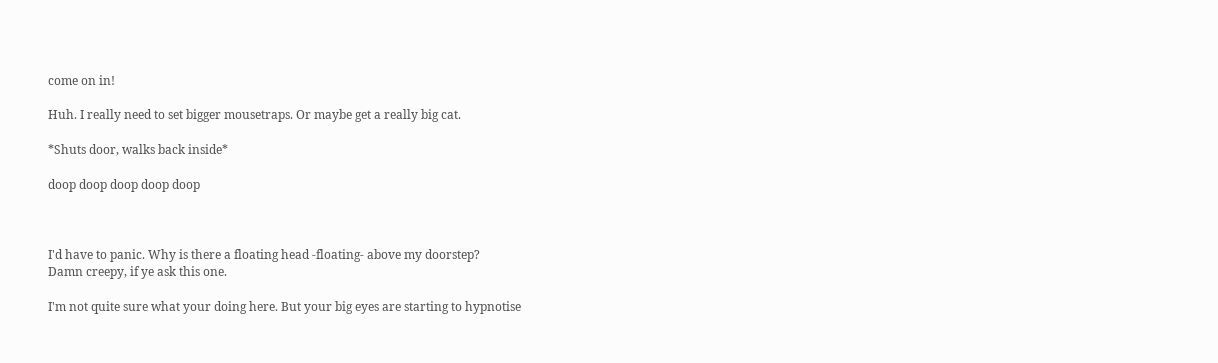come on in!

Huh. I really need to set bigger mousetraps. Or maybe get a really big cat.

*Shuts door, walks back inside*

doop doop doop doop doop



I'd have to panic. Why is there a floating head -floating- above my doorstep?
Damn creepy, if ye ask this one.

I'm not quite sure what your doing here. But your big eyes are starting to hypnotise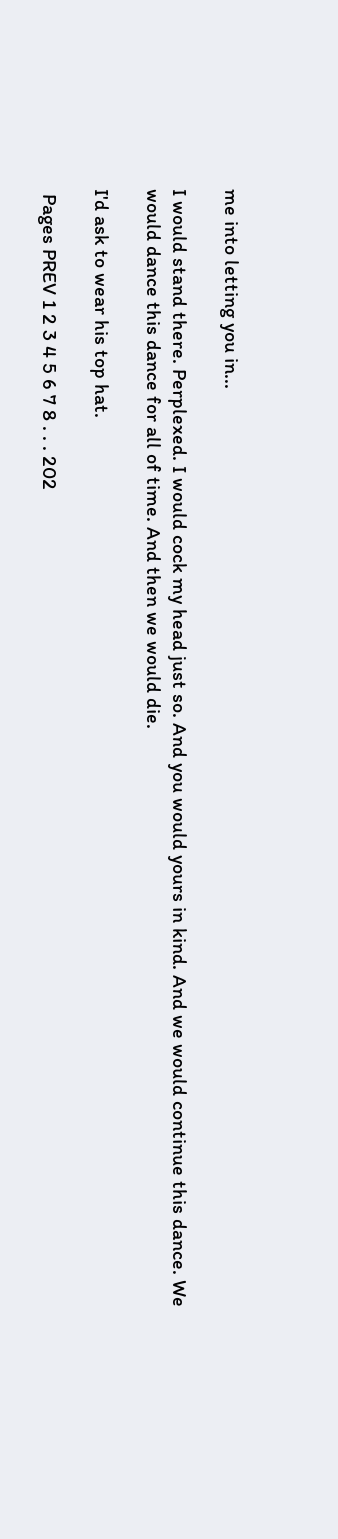me into letting you in...

I would stand there. Perplexed. I would cock my head just so. And you would yours in kind. And we would continue this dance. We would dance this dance for all of time. And then we would die.

I'd ask to wear his top hat.

 Pages PREV 1 2 3 4 5 6 7 8 . . . 202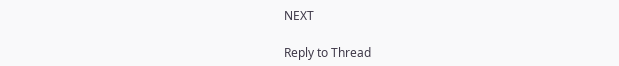NEXT

Reply to Thread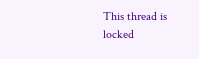This thread is locked